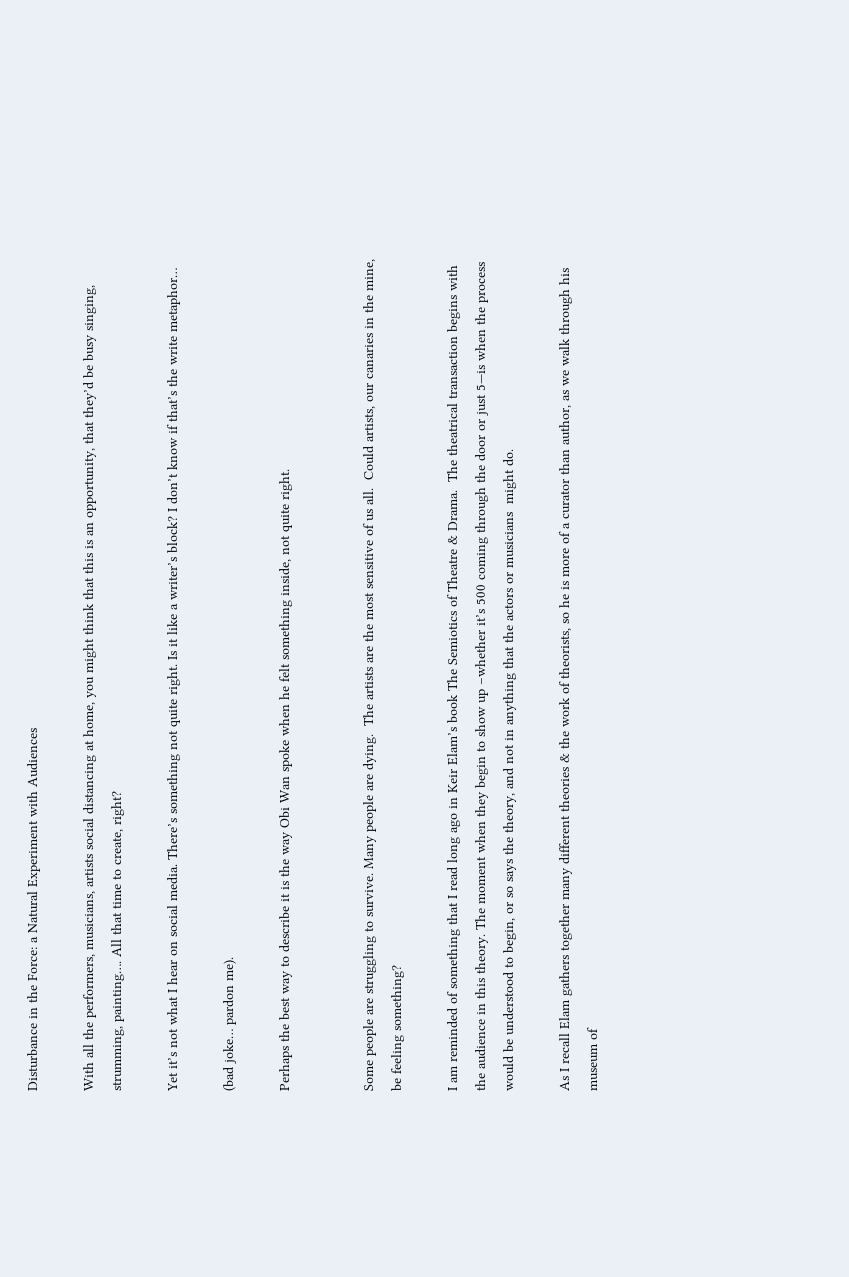Disturbance in the Force: a Natural Experiment with Audiences

With all the performers, musicians, artists social distancing at home, you might think that this is an opportunity, that they’d be busy singing, strumming, painting…. All that time to create, right?

Yet it’s not what I hear on social media. There’s something not quite right. Is it like a writer’s block? I don’t know if that’s the write metaphor…

(bad joke… pardon me).

Perhaps the best way to describe it is the way Obi Wan spoke when he felt something inside, not quite right.


Some people are struggling to survive. Many people are dying.  The artists are the most sensitive of us all.  Could artists, our canaries in the mine, be feeling something?

I am reminded of something that I read long ago in Keir Elam’s book The Semiotics of Theatre & Drama.  The theatrical transaction begins with the audience in this theory. The moment when they begin to show up –whether it’s 500 coming through the door or just 5—is when the process would be understood to begin, or so says the theory, and not in anything that the actors or musicians  might do.

As I recall Elam gathers together many different theories & the work of theorists, so he is more of a curator than author, as we walk through his museum of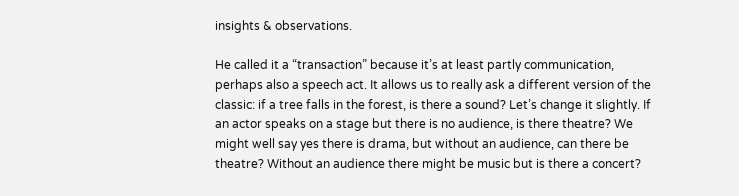insights & observations.

He called it a “transaction” because it’s at least partly communication, perhaps also a speech act. It allows us to really ask a different version of the classic: if a tree falls in the forest, is there a sound? Let’s change it slightly. If an actor speaks on a stage but there is no audience, is there theatre? We might well say yes there is drama, but without an audience, can there be theatre? Without an audience there might be music but is there a concert?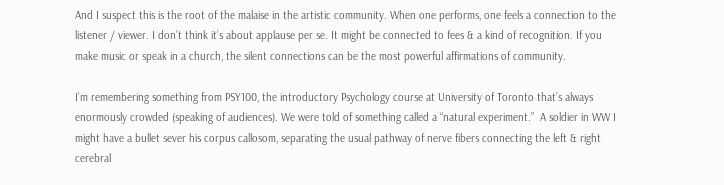And I suspect this is the root of the malaise in the artistic community. When one performs, one feels a connection to the listener / viewer. I don’t think it’s about applause per se. It might be connected to fees & a kind of recognition. If you make music or speak in a church, the silent connections can be the most powerful affirmations of community.

I’m remembering something from PSY100, the introductory Psychology course at University of Toronto that’s always enormously crowded (speaking of audiences). We were told of something called a “natural experiment.”  A soldier in WW I might have a bullet sever his corpus callosom, separating the usual pathway of nerve fibers connecting the left & right cerebral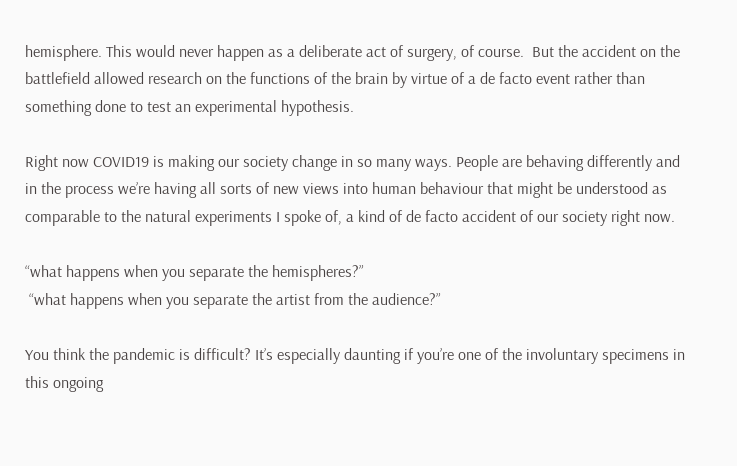hemisphere. This would never happen as a deliberate act of surgery, of course.  But the accident on the battlefield allowed research on the functions of the brain by virtue of a de facto event rather than something done to test an experimental hypothesis.

Right now COVID19 is making our society change in so many ways. People are behaving differently and in the process we’re having all sorts of new views into human behaviour that might be understood as comparable to the natural experiments I spoke of, a kind of de facto accident of our society right now.

“what happens when you separate the hemispheres?”
 “what happens when you separate the artist from the audience?”

You think the pandemic is difficult? It’s especially daunting if you’re one of the involuntary specimens in this ongoing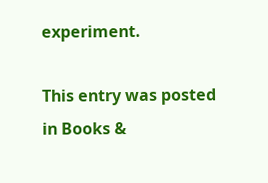experiment.

This entry was posted in Books &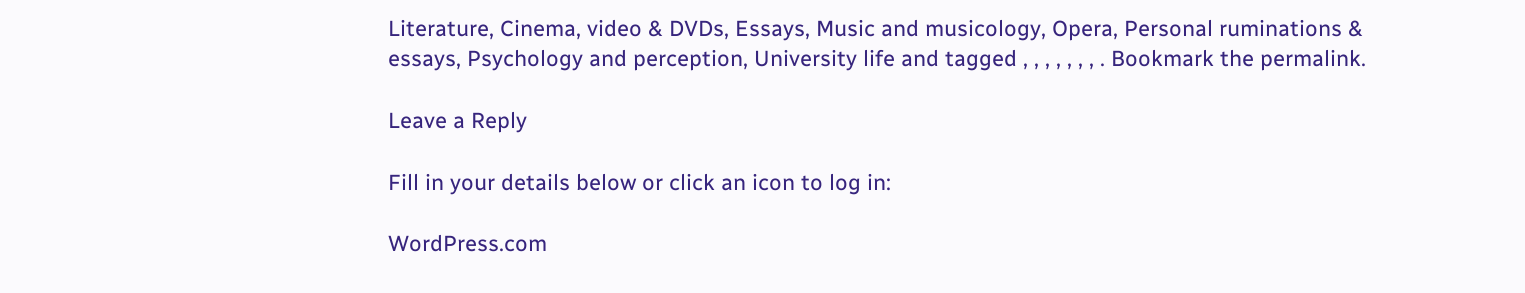Literature, Cinema, video & DVDs, Essays, Music and musicology, Opera, Personal ruminations & essays, Psychology and perception, University life and tagged , , , , , , , . Bookmark the permalink.

Leave a Reply

Fill in your details below or click an icon to log in:

WordPress.com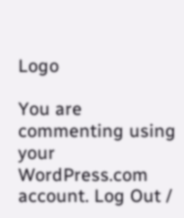Logo

You are commenting using your WordPress.com account. Log Out /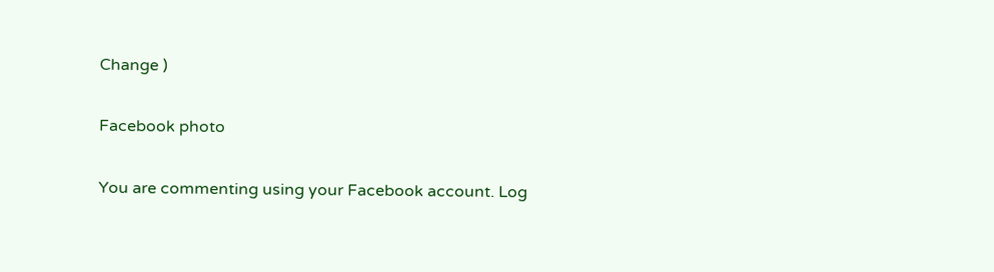Change )

Facebook photo

You are commenting using your Facebook account. Log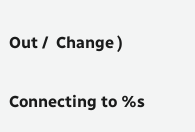Out /  Change )

Connecting to %s